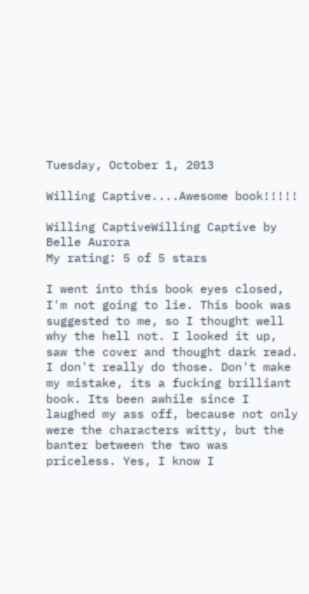Tuesday, October 1, 2013

Willing Captive....Awesome book!!!!!

Willing CaptiveWilling Captive by Belle Aurora
My rating: 5 of 5 stars

I went into this book eyes closed, I'm not going to lie. This book was suggested to me, so I thought well why the hell not. I looked it up, saw the cover and thought dark read. I don't really do those. Don't make my mistake, its a fucking brilliant book. Its been awhile since I laughed my ass off, because not only were the characters witty, but the banter between the two was priceless. Yes, I know I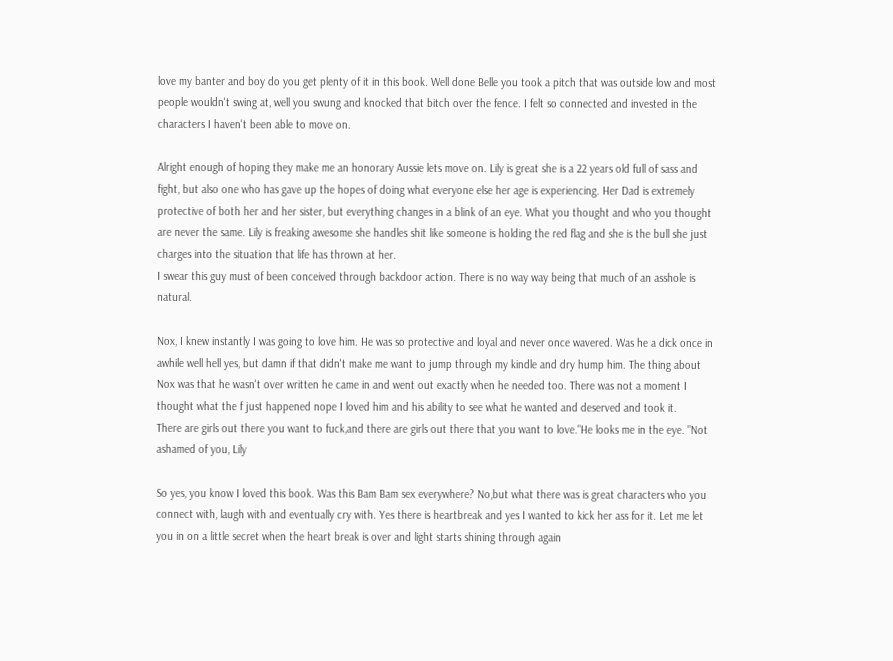love my banter and boy do you get plenty of it in this book. Well done Belle you took a pitch that was outside low and most people wouldn't swing at, well you swung and knocked that bitch over the fence. I felt so connected and invested in the characters I haven't been able to move on.

Alright enough of hoping they make me an honorary Aussie lets move on. Lily is great she is a 22 years old full of sass and fight, but also one who has gave up the hopes of doing what everyone else her age is experiencing. Her Dad is extremely protective of both her and her sister, but everything changes in a blink of an eye. What you thought and who you thought are never the same. Lily is freaking awesome she handles shit like someone is holding the red flag and she is the bull she just charges into the situation that life has thrown at her.
I swear this guy must of been conceived through backdoor action. There is no way way being that much of an asshole is natural.

Nox, I knew instantly I was going to love him. He was so protective and loyal and never once wavered. Was he a dick once in awhile well hell yes, but damn if that didn't make me want to jump through my kindle and dry hump him. The thing about Nox was that he wasn't over written he came in and went out exactly when he needed too. There was not a moment I thought what the f just happened nope I loved him and his ability to see what he wanted and deserved and took it.
There are girls out there you want to fuck,and there are girls out there that you want to love."He looks me in the eye. "Not ashamed of you, Lily

So yes, you know I loved this book. Was this Bam Bam sex everywhere? No,but what there was is great characters who you connect with, laugh with and eventually cry with. Yes there is heartbreak and yes I wanted to kick her ass for it. Let me let you in on a little secret when the heart break is over and light starts shining through again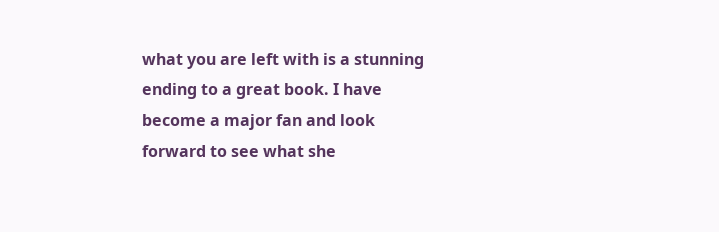what you are left with is a stunning ending to a great book. I have become a major fan and look forward to see what she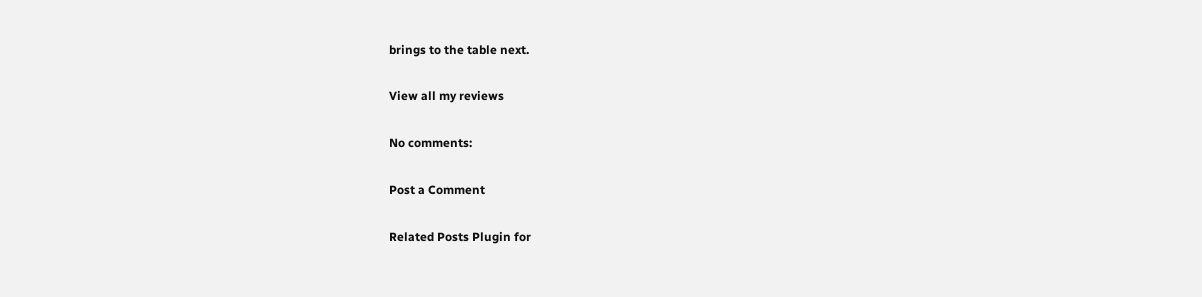brings to the table next.

View all my reviews

No comments:

Post a Comment

Related Posts Plugin for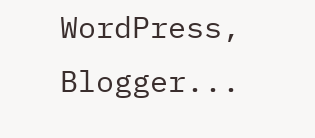WordPress, Blogger...